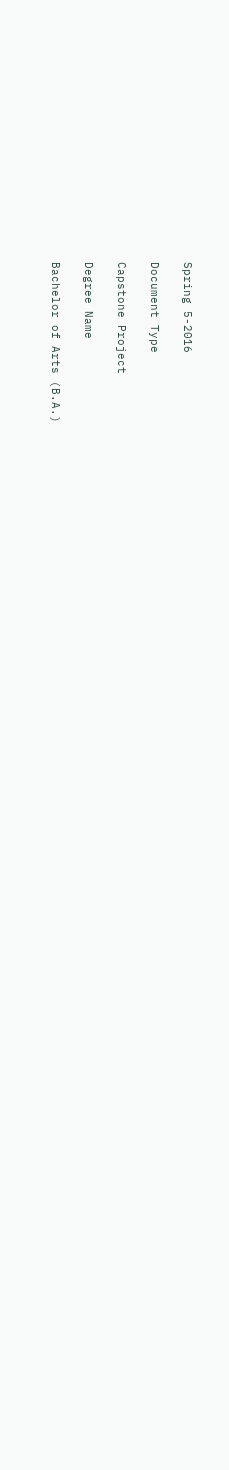Spring 5-2016

Document Type

Capstone Project

Degree Name

Bachelor of Arts (B.A.)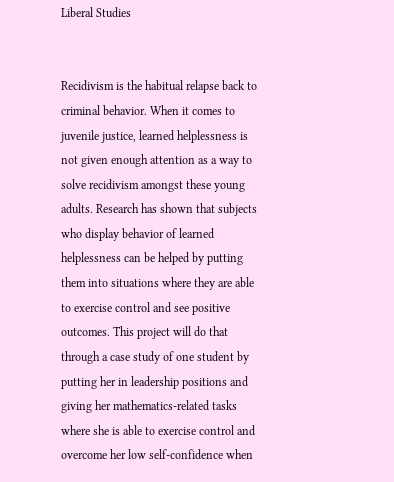Liberal Studies


Recidivism is the habitual relapse back to criminal behavior. When it comes to juvenile justice, learned helplessness is not given enough attention as a way to solve recidivism amongst these young adults. Research has shown that subjects who display behavior of learned helplessness can be helped by putting them into situations where they are able to exercise control and see positive outcomes. This project will do that through a case study of one student by putting her in leadership positions and giving her mathematics-related tasks where she is able to exercise control and overcome her low self-confidence when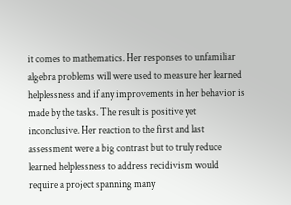it comes to mathematics. Her responses to unfamiliar algebra problems will were used to measure her learned helplessness and if any improvements in her behavior is made by the tasks. The result is positive yet inconclusive. Her reaction to the first and last assessment were a big contrast but to truly reduce learned helplessness to address recidivism would require a project spanning many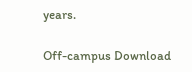years.

Off-campus Download